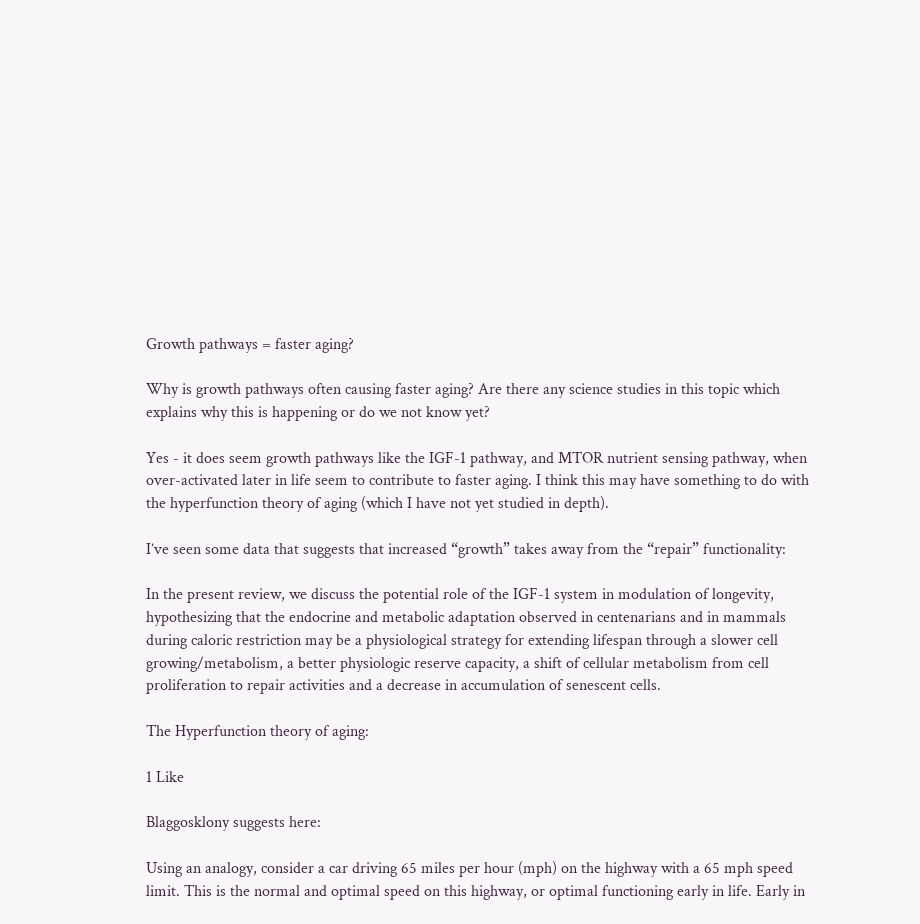Growth pathways = faster aging?

Why is growth pathways often causing faster aging? Are there any science studies in this topic which explains why this is happening or do we not know yet?

Yes - it does seem growth pathways like the IGF-1 pathway, and MTOR nutrient sensing pathway, when over-activated later in life seem to contribute to faster aging. I think this may have something to do with the hyperfunction theory of aging (which I have not yet studied in depth).

I’ve seen some data that suggests that increased “growth” takes away from the “repair” functionality:

In the present review, we discuss the potential role of the IGF-1 system in modulation of longevity, hypothesizing that the endocrine and metabolic adaptation observed in centenarians and in mammals during caloric restriction may be a physiological strategy for extending lifespan through a slower cell growing/metabolism, a better physiologic reserve capacity, a shift of cellular metabolism from cell proliferation to repair activities and a decrease in accumulation of senescent cells.

The Hyperfunction theory of aging:

1 Like

Blaggosklony suggests here:

Using an analogy, consider a car driving 65 miles per hour (mph) on the highway with a 65 mph speed limit. This is the normal and optimal speed on this highway, or optimal functioning early in life. Early in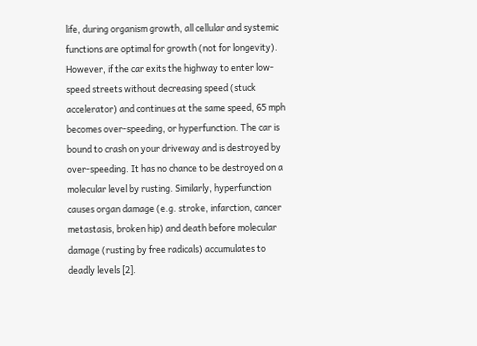life, during organism growth, all cellular and systemic functions are optimal for growth (not for longevity). However, if the car exits the highway to enter low-speed streets without decreasing speed (stuck accelerator) and continues at the same speed, 65 mph becomes over-speeding, or hyperfunction. The car is bound to crash on your driveway and is destroyed by over-speeding. It has no chance to be destroyed on a molecular level by rusting. Similarly, hyperfunction causes organ damage (e.g. stroke, infarction, cancer metastasis, broken hip) and death before molecular damage (rusting by free radicals) accumulates to deadly levels [2].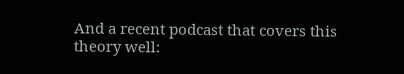And a recent podcast that covers this theory well: